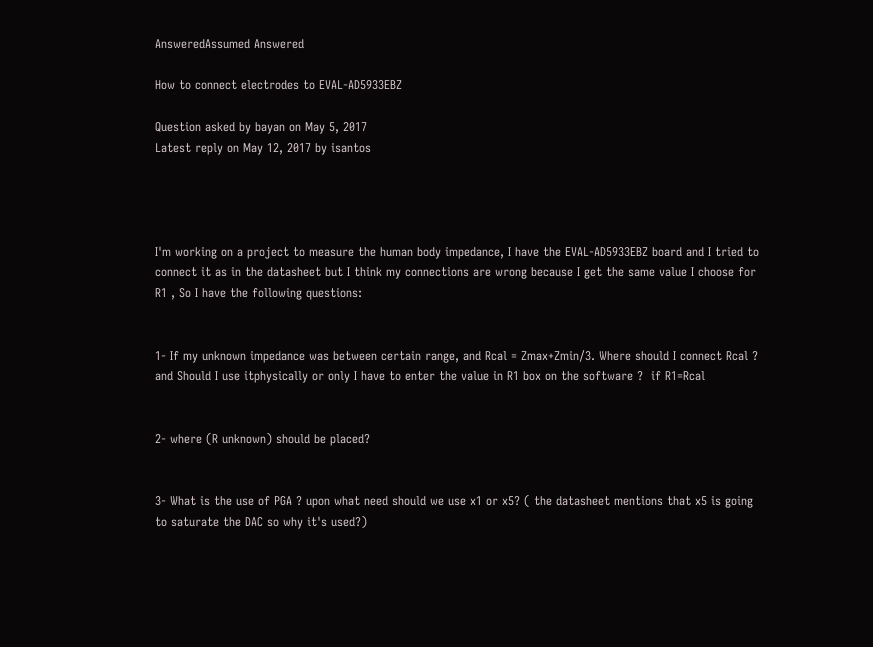AnsweredAssumed Answered

How to connect electrodes to EVAL-AD5933EBZ

Question asked by bayan on May 5, 2017
Latest reply on May 12, 2017 by isantos




I'm working on a project to measure the human body impedance, I have the EVAL-AD5933EBZ board and I tried to connect it as in the datasheet but I think my connections are wrong because I get the same value I choose for R1 , So I have the following questions:


1- If my unknown impedance was between certain range, and Rcal = Zmax+Zmin/3. Where should I connect Rcal ? and Should I use itphysically or only I have to enter the value in R1 box on the software ?  if R1=Rcal


2- where (R unknown) should be placed?


3- What is the use of PGA ? upon what need should we use x1 or x5? ( the datasheet mentions that x5 is going to saturate the DAC so why it's used?)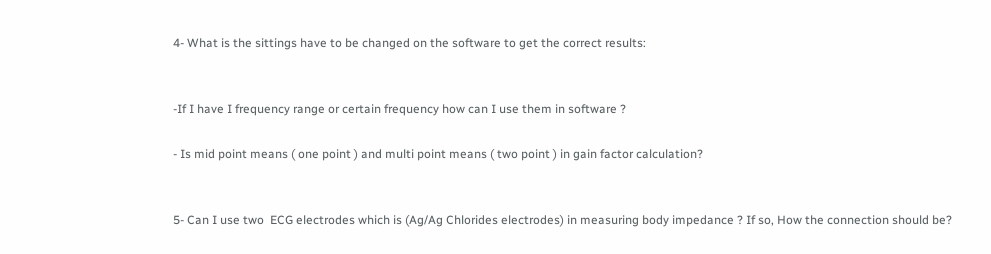4- What is the sittings have to be changed on the software to get the correct results:


-If I have I frequency range or certain frequency how can I use them in software ?

- Is mid point means ( one point ) and multi point means ( two point ) in gain factor calculation?


5- Can I use two  ECG electrodes which is (Ag/Ag Chlorides electrodes) in measuring body impedance ? If so, How the connection should be?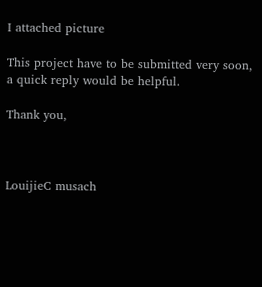I attached picture

This project have to be submitted very soon, a quick reply would be helpful.

Thank you,



LouijieC musach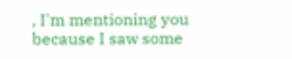, I'm mentioning you because I saw some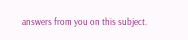answers from you on this subject.